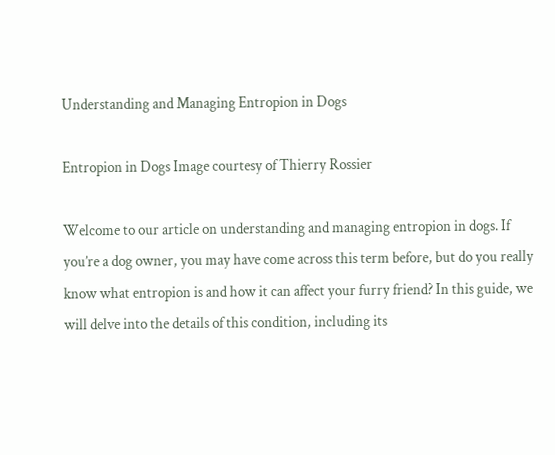Understanding and Managing Entropion in Dogs

Entropion in Dogs Image courtesy of Thierry Rossier

Welcome to our article on understanding and managing entropion in dogs. If you’re a dog owner, you may have come across this term before, but do you really know what entropion is and how it can affect your furry friend? In this guide, we will delve into the details of this condition, including its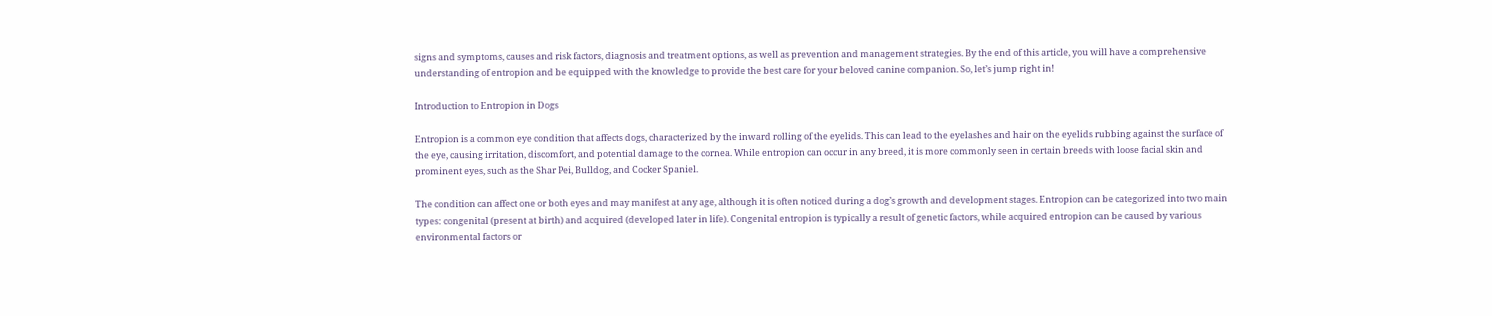signs and symptoms, causes and risk factors, diagnosis and treatment options, as well as prevention and management strategies. By the end of this article, you will have a comprehensive understanding of entropion and be equipped with the knowledge to provide the best care for your beloved canine companion. So, let’s jump right in!

Introduction to Entropion in Dogs

Entropion is a common eye condition that affects dogs, characterized by the inward rolling of the eyelids. This can lead to the eyelashes and hair on the eyelids rubbing against the surface of the eye, causing irritation, discomfort, and potential damage to the cornea. While entropion can occur in any breed, it is more commonly seen in certain breeds with loose facial skin and prominent eyes, such as the Shar Pei, Bulldog, and Cocker Spaniel.

The condition can affect one or both eyes and may manifest at any age, although it is often noticed during a dog’s growth and development stages. Entropion can be categorized into two main types: congenital (present at birth) and acquired (developed later in life). Congenital entropion is typically a result of genetic factors, while acquired entropion can be caused by various environmental factors or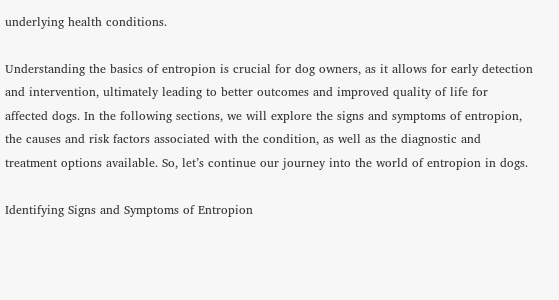underlying health conditions.

Understanding the basics of entropion is crucial for dog owners, as it allows for early detection and intervention, ultimately leading to better outcomes and improved quality of life for affected dogs. In the following sections, we will explore the signs and symptoms of entropion, the causes and risk factors associated with the condition, as well as the diagnostic and treatment options available. So, let’s continue our journey into the world of entropion in dogs.

Identifying Signs and Symptoms of Entropion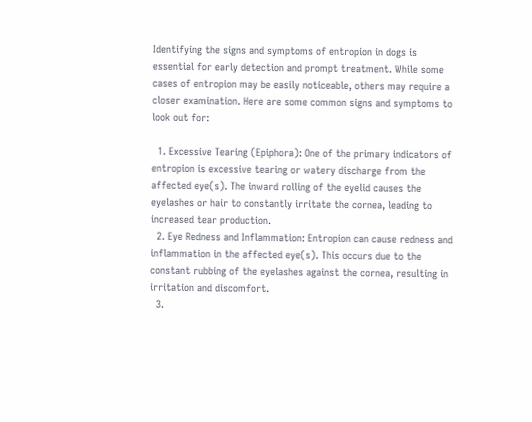Identifying the signs and symptoms of entropion in dogs is essential for early detection and prompt treatment. While some cases of entropion may be easily noticeable, others may require a closer examination. Here are some common signs and symptoms to look out for:

  1. Excessive Tearing (Epiphora): One of the primary indicators of entropion is excessive tearing or watery discharge from the affected eye(s). The inward rolling of the eyelid causes the eyelashes or hair to constantly irritate the cornea, leading to increased tear production.
  2. Eye Redness and Inflammation: Entropion can cause redness and inflammation in the affected eye(s). This occurs due to the constant rubbing of the eyelashes against the cornea, resulting in irritation and discomfort.
  3.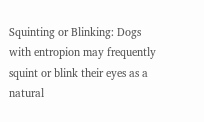Squinting or Blinking: Dogs with entropion may frequently squint or blink their eyes as a natural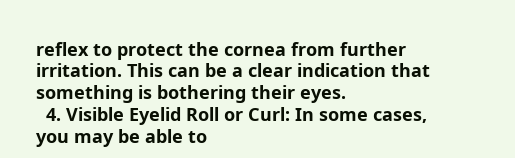reflex to protect the cornea from further irritation. This can be a clear indication that something is bothering their eyes.
  4. Visible Eyelid Roll or Curl: In some cases, you may be able to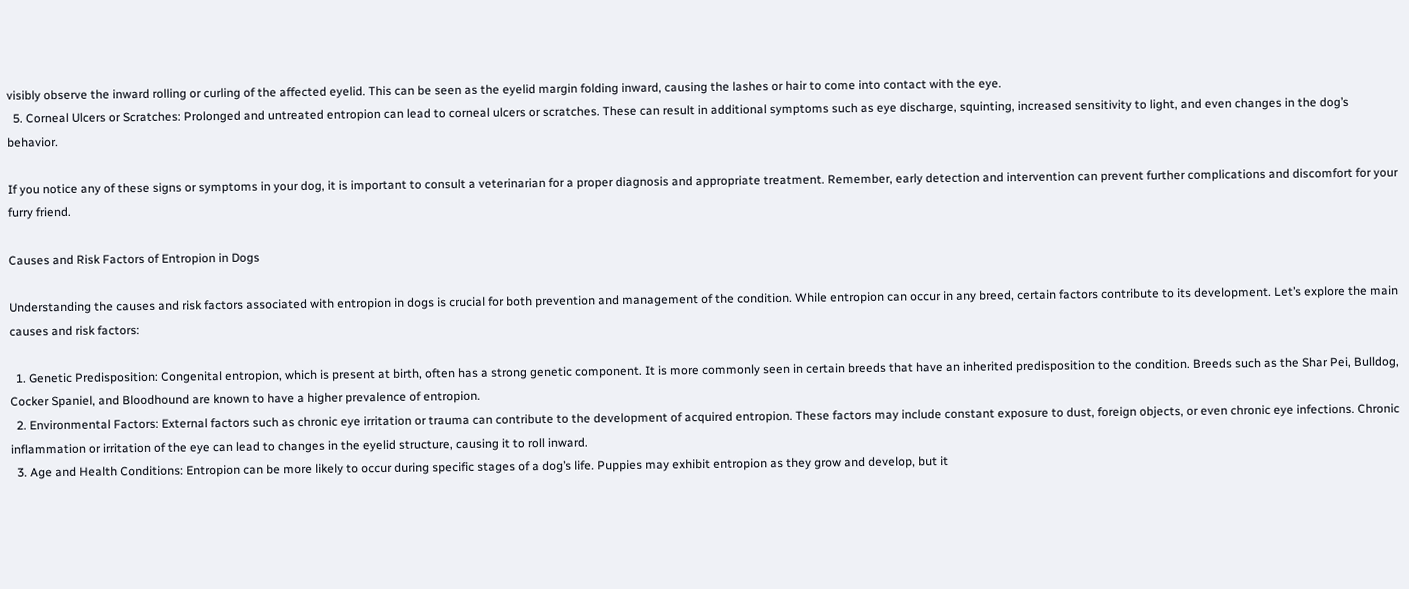visibly observe the inward rolling or curling of the affected eyelid. This can be seen as the eyelid margin folding inward, causing the lashes or hair to come into contact with the eye.
  5. Corneal Ulcers or Scratches: Prolonged and untreated entropion can lead to corneal ulcers or scratches. These can result in additional symptoms such as eye discharge, squinting, increased sensitivity to light, and even changes in the dog’s behavior.

If you notice any of these signs or symptoms in your dog, it is important to consult a veterinarian for a proper diagnosis and appropriate treatment. Remember, early detection and intervention can prevent further complications and discomfort for your furry friend.

Causes and Risk Factors of Entropion in Dogs

Understanding the causes and risk factors associated with entropion in dogs is crucial for both prevention and management of the condition. While entropion can occur in any breed, certain factors contribute to its development. Let’s explore the main causes and risk factors:

  1. Genetic Predisposition: Congenital entropion, which is present at birth, often has a strong genetic component. It is more commonly seen in certain breeds that have an inherited predisposition to the condition. Breeds such as the Shar Pei, Bulldog, Cocker Spaniel, and Bloodhound are known to have a higher prevalence of entropion.
  2. Environmental Factors: External factors such as chronic eye irritation or trauma can contribute to the development of acquired entropion. These factors may include constant exposure to dust, foreign objects, or even chronic eye infections. Chronic inflammation or irritation of the eye can lead to changes in the eyelid structure, causing it to roll inward.
  3. Age and Health Conditions: Entropion can be more likely to occur during specific stages of a dog’s life. Puppies may exhibit entropion as they grow and develop, but it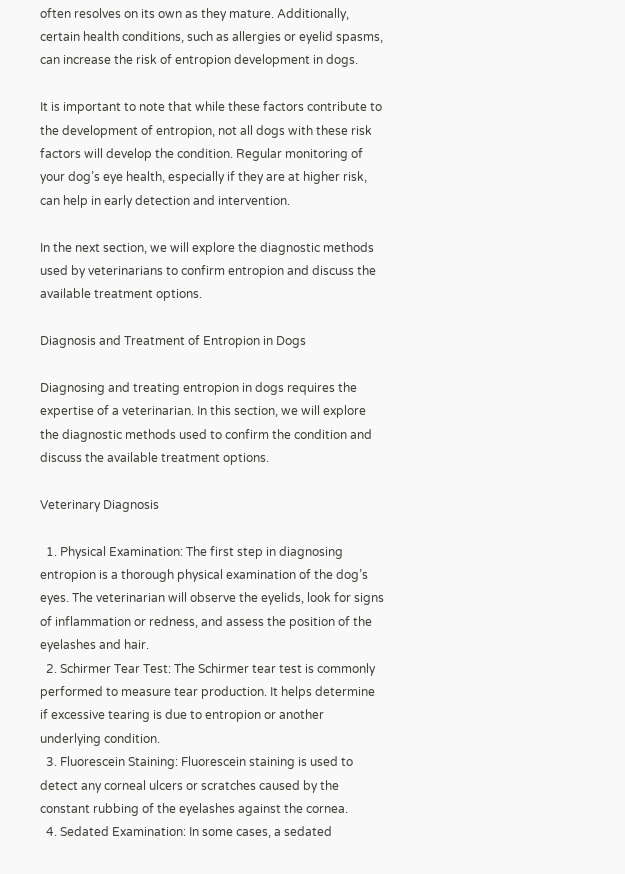often resolves on its own as they mature. Additionally, certain health conditions, such as allergies or eyelid spasms, can increase the risk of entropion development in dogs.

It is important to note that while these factors contribute to the development of entropion, not all dogs with these risk factors will develop the condition. Regular monitoring of your dog’s eye health, especially if they are at higher risk, can help in early detection and intervention.

In the next section, we will explore the diagnostic methods used by veterinarians to confirm entropion and discuss the available treatment options.

Diagnosis and Treatment of Entropion in Dogs

Diagnosing and treating entropion in dogs requires the expertise of a veterinarian. In this section, we will explore the diagnostic methods used to confirm the condition and discuss the available treatment options.

Veterinary Diagnosis

  1. Physical Examination: The first step in diagnosing entropion is a thorough physical examination of the dog’s eyes. The veterinarian will observe the eyelids, look for signs of inflammation or redness, and assess the position of the eyelashes and hair.
  2. Schirmer Tear Test: The Schirmer tear test is commonly performed to measure tear production. It helps determine if excessive tearing is due to entropion or another underlying condition.
  3. Fluorescein Staining: Fluorescein staining is used to detect any corneal ulcers or scratches caused by the constant rubbing of the eyelashes against the cornea.
  4. Sedated Examination: In some cases, a sedated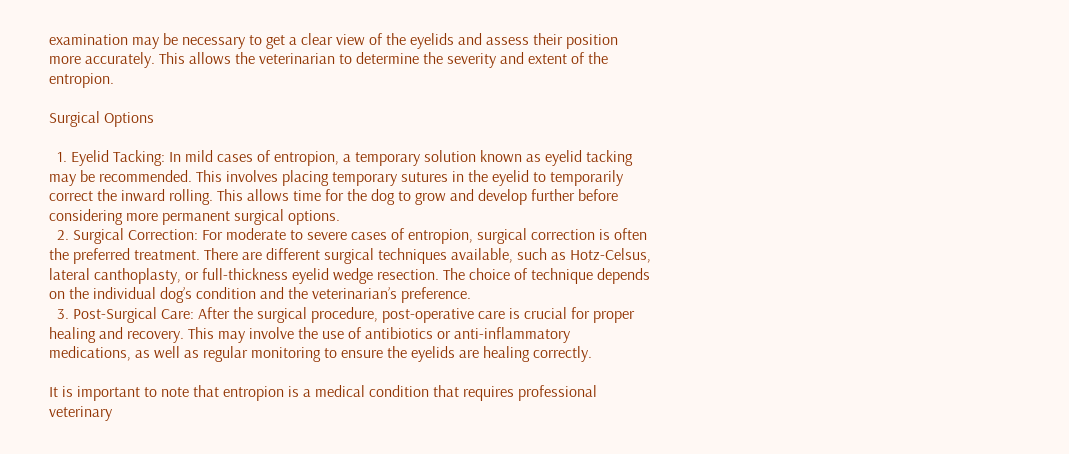examination may be necessary to get a clear view of the eyelids and assess their position more accurately. This allows the veterinarian to determine the severity and extent of the entropion.

Surgical Options

  1. Eyelid Tacking: In mild cases of entropion, a temporary solution known as eyelid tacking may be recommended. This involves placing temporary sutures in the eyelid to temporarily correct the inward rolling. This allows time for the dog to grow and develop further before considering more permanent surgical options.
  2. Surgical Correction: For moderate to severe cases of entropion, surgical correction is often the preferred treatment. There are different surgical techniques available, such as Hotz-Celsus, lateral canthoplasty, or full-thickness eyelid wedge resection. The choice of technique depends on the individual dog’s condition and the veterinarian’s preference.
  3. Post-Surgical Care: After the surgical procedure, post-operative care is crucial for proper healing and recovery. This may involve the use of antibiotics or anti-inflammatory medications, as well as regular monitoring to ensure the eyelids are healing correctly.

It is important to note that entropion is a medical condition that requires professional veterinary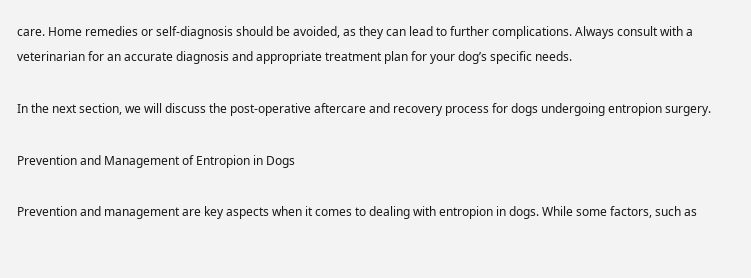care. Home remedies or self-diagnosis should be avoided, as they can lead to further complications. Always consult with a veterinarian for an accurate diagnosis and appropriate treatment plan for your dog’s specific needs.

In the next section, we will discuss the post-operative aftercare and recovery process for dogs undergoing entropion surgery.

Prevention and Management of Entropion in Dogs

Prevention and management are key aspects when it comes to dealing with entropion in dogs. While some factors, such as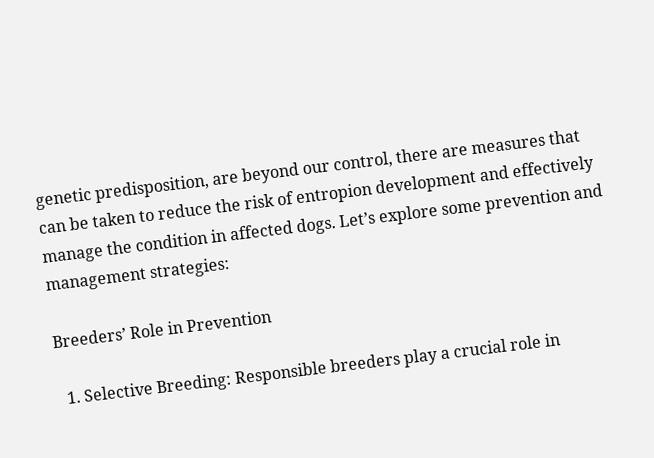genetic predisposition, are beyond our control, there are measures that can be taken to reduce the risk of entropion development and effectively manage the condition in affected dogs. Let’s explore some prevention and management strategies:

Breeders’ Role in Prevention

  1. Selective Breeding: Responsible breeders play a crucial role in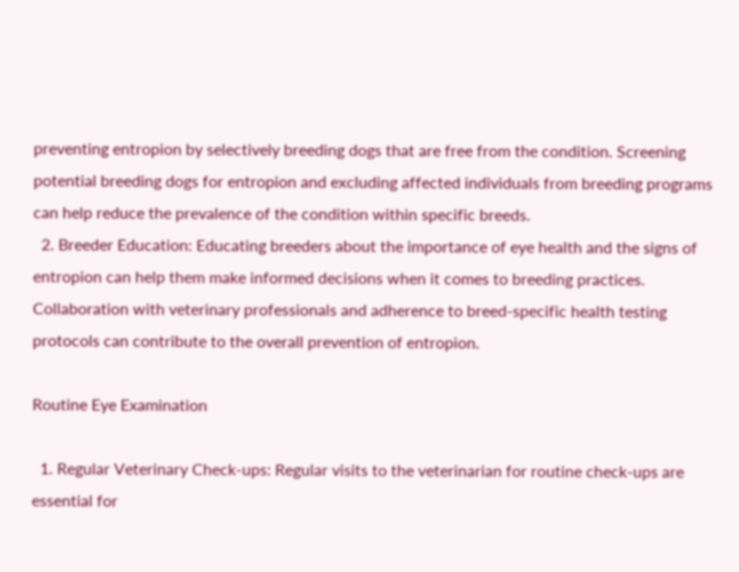preventing entropion by selectively breeding dogs that are free from the condition. Screening potential breeding dogs for entropion and excluding affected individuals from breeding programs can help reduce the prevalence of the condition within specific breeds.
  2. Breeder Education: Educating breeders about the importance of eye health and the signs of entropion can help them make informed decisions when it comes to breeding practices. Collaboration with veterinary professionals and adherence to breed-specific health testing protocols can contribute to the overall prevention of entropion.

Routine Eye Examination

  1. Regular Veterinary Check-ups: Regular visits to the veterinarian for routine check-ups are essential for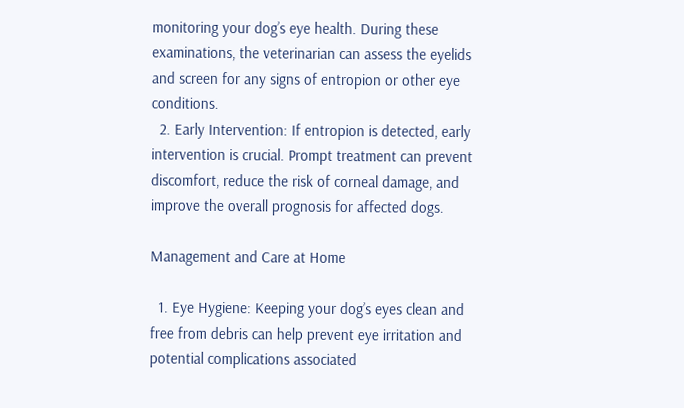monitoring your dog’s eye health. During these examinations, the veterinarian can assess the eyelids and screen for any signs of entropion or other eye conditions.
  2. Early Intervention: If entropion is detected, early intervention is crucial. Prompt treatment can prevent discomfort, reduce the risk of corneal damage, and improve the overall prognosis for affected dogs.

Management and Care at Home

  1. Eye Hygiene: Keeping your dog’s eyes clean and free from debris can help prevent eye irritation and potential complications associated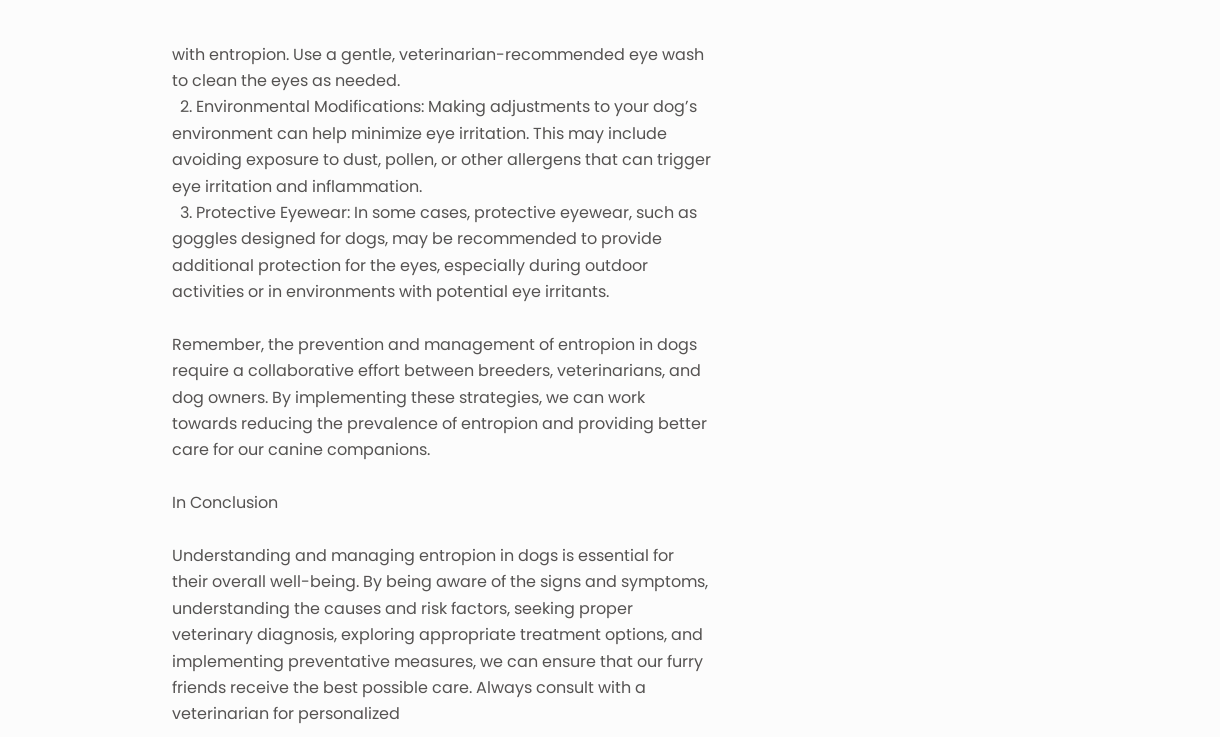with entropion. Use a gentle, veterinarian-recommended eye wash to clean the eyes as needed.
  2. Environmental Modifications: Making adjustments to your dog’s environment can help minimize eye irritation. This may include avoiding exposure to dust, pollen, or other allergens that can trigger eye irritation and inflammation.
  3. Protective Eyewear: In some cases, protective eyewear, such as goggles designed for dogs, may be recommended to provide additional protection for the eyes, especially during outdoor activities or in environments with potential eye irritants.

Remember, the prevention and management of entropion in dogs require a collaborative effort between breeders, veterinarians, and dog owners. By implementing these strategies, we can work towards reducing the prevalence of entropion and providing better care for our canine companions.

In Conclusion

Understanding and managing entropion in dogs is essential for their overall well-being. By being aware of the signs and symptoms, understanding the causes and risk factors, seeking proper veterinary diagnosis, exploring appropriate treatment options, and implementing preventative measures, we can ensure that our furry friends receive the best possible care. Always consult with a veterinarian for personalized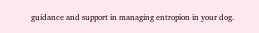guidance and support in managing entropion in your dog.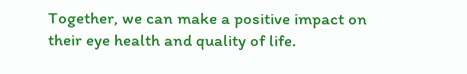Together, we can make a positive impact on their eye health and quality of life.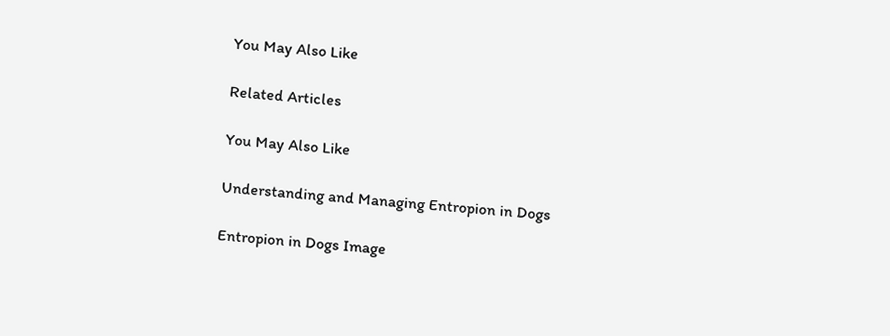You May Also Like

Related Articles

You May Also Like

Understanding and Managing Entropion in Dogs

Entropion in Dogs Image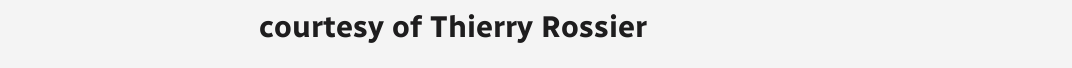courtesy of Thierry Rossier